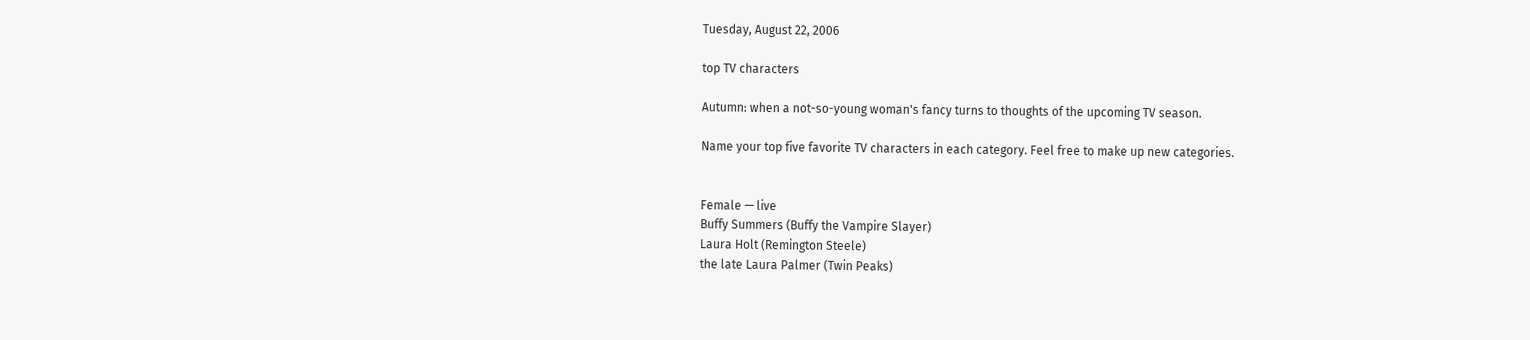Tuesday, August 22, 2006

top TV characters

Autumn: when a not-so-young woman's fancy turns to thoughts of the upcoming TV season.

Name your top five favorite TV characters in each category. Feel free to make up new categories.


Female — live
Buffy Summers (Buffy the Vampire Slayer)
Laura Holt (Remington Steele)
the late Laura Palmer (Twin Peaks)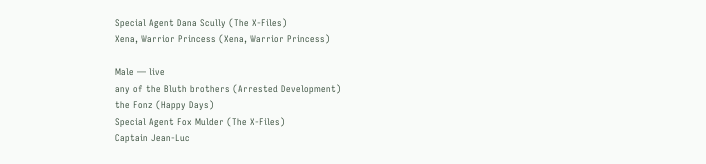Special Agent Dana Scully (The X-Files)
Xena, Warrior Princess (Xena, Warrior Princess)

Male — live
any of the Bluth brothers (Arrested Development)
the Fonz (Happy Days)
Special Agent Fox Mulder (The X-Files)
Captain Jean-Luc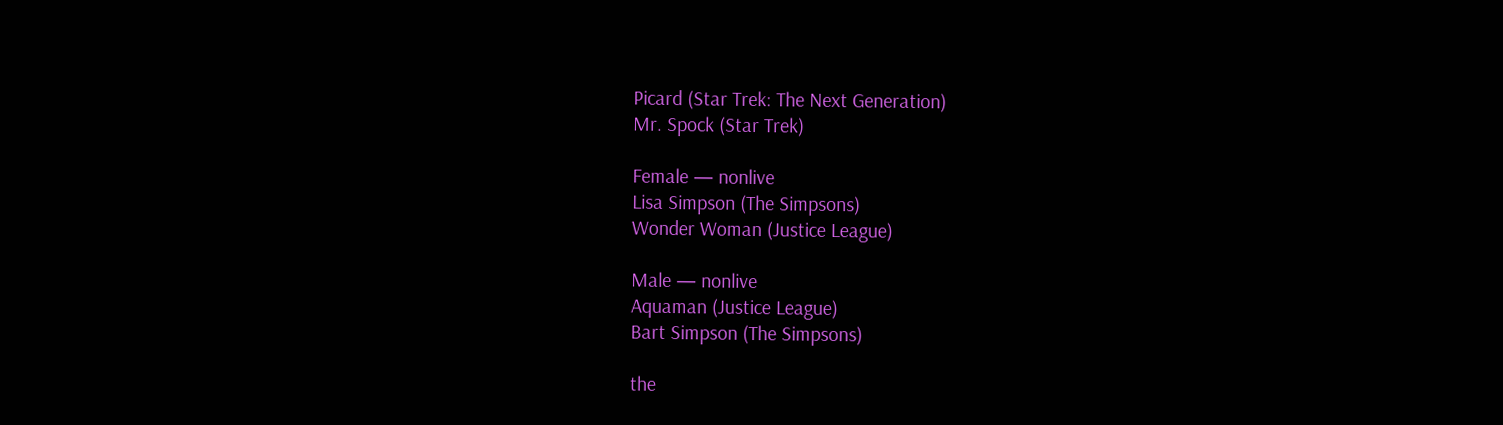Picard (Star Trek: The Next Generation)
Mr. Spock (Star Trek)

Female — nonlive
Lisa Simpson (The Simpsons)
Wonder Woman (Justice League)

Male — nonlive
Aquaman (Justice League)
Bart Simpson (The Simpsons)

the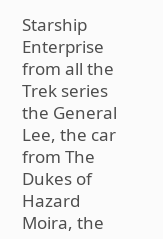Starship Enterprise from all the Trek series
the General Lee, the car from The Dukes of Hazard
Moira, the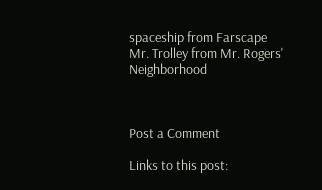spaceship from Farscape
Mr. Trolley from Mr. Rogers' Neighborhood



Post a Comment

Links to this post: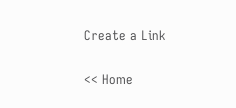Create a Link

<< Home